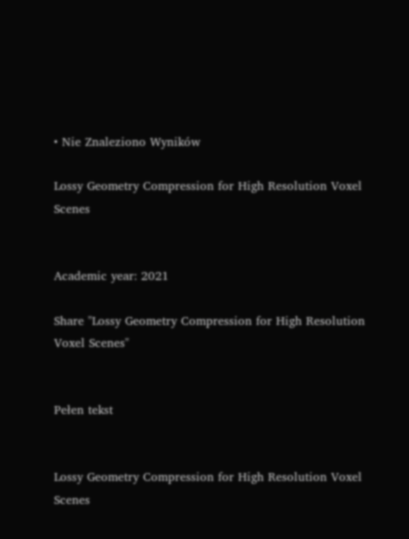• Nie Znaleziono Wyników

Lossy Geometry Compression for High Resolution Voxel Scenes


Academic year: 2021

Share "Lossy Geometry Compression for High Resolution Voxel Scenes"


Pełen tekst


Lossy Geometry Compression for High Resolution Voxel Scenes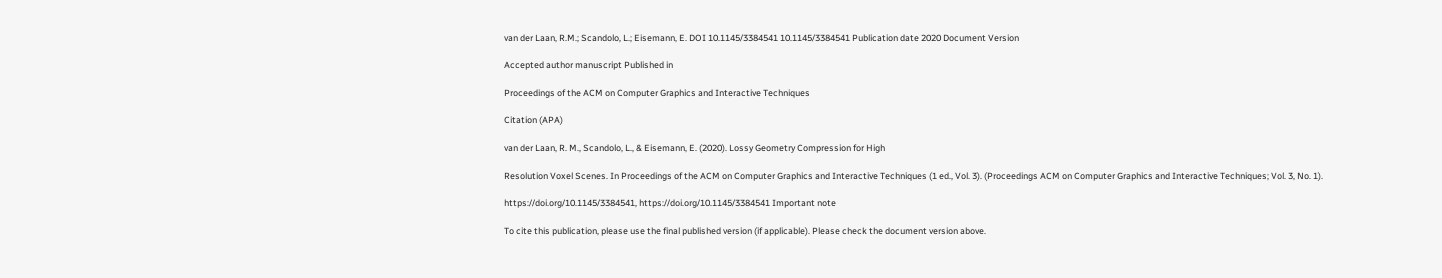van der Laan, R.M.; Scandolo, L.; Eisemann, E. DOI 10.1145/3384541 10.1145/3384541 Publication date 2020 Document Version

Accepted author manuscript Published in

Proceedings of the ACM on Computer Graphics and Interactive Techniques

Citation (APA)

van der Laan, R. M., Scandolo, L., & Eisemann, E. (2020). Lossy Geometry Compression for High

Resolution Voxel Scenes. In Proceedings of the ACM on Computer Graphics and Interactive Techniques (1 ed., Vol. 3). (Proceedings ACM on Computer Graphics and Interactive Techniques; Vol. 3, No. 1).

https://doi.org/10.1145/3384541, https://doi.org/10.1145/3384541 Important note

To cite this publication, please use the final published version (if applicable). Please check the document version above.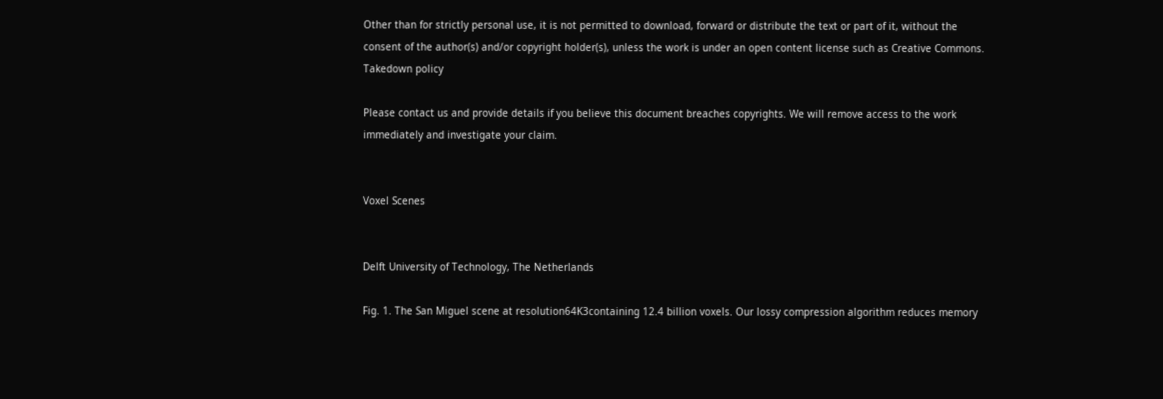Other than for strictly personal use, it is not permitted to download, forward or distribute the text or part of it, without the consent of the author(s) and/or copyright holder(s), unless the work is under an open content license such as Creative Commons. Takedown policy

Please contact us and provide details if you believe this document breaches copyrights. We will remove access to the work immediately and investigate your claim.


Voxel Scenes


Delft University of Technology, The Netherlands

Fig. 1. The San Miguel scene at resolution64K3containing 12.4 billion voxels. Our lossy compression algorithm reduces memory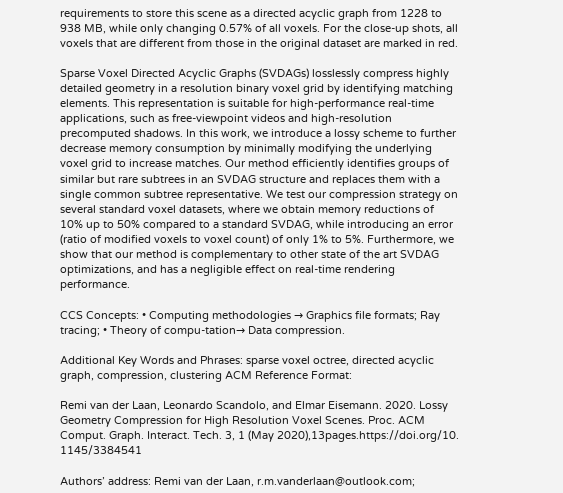requirements to store this scene as a directed acyclic graph from 1228 to 938 MB, while only changing 0.57% of all voxels. For the close-up shots, all voxels that are different from those in the original dataset are marked in red.

Sparse Voxel Directed Acyclic Graphs (SVDAGs) losslessly compress highly detailed geometry in a resolution binary voxel grid by identifying matching elements. This representation is suitable for high-performance real-time applications, such as free-viewpoint videos and high-resolution precomputed shadows. In this work, we introduce a lossy scheme to further decrease memory consumption by minimally modifying the underlying voxel grid to increase matches. Our method efficiently identifies groups of similar but rare subtrees in an SVDAG structure and replaces them with a single common subtree representative. We test our compression strategy on several standard voxel datasets, where we obtain memory reductions of 10% up to 50% compared to a standard SVDAG, while introducing an error (ratio of modified voxels to voxel count) of only 1% to 5%. Furthermore, we show that our method is complementary to other state of the art SVDAG optimizations, and has a negligible effect on real-time rendering performance.

CCS Concepts: • Computing methodologies → Graphics file formats; Ray tracing; • Theory of compu-tation→ Data compression.

Additional Key Words and Phrases: sparse voxel octree, directed acyclic graph, compression, clustering ACM Reference Format:

Remi van der Laan, Leonardo Scandolo, and Elmar Eisemann. 2020. Lossy Geometry Compression for High Resolution Voxel Scenes. Proc. ACM Comput. Graph. Interact. Tech. 3, 1 (May 2020),13pages.https://doi.org/10. 1145/3384541

Authors’ address: Remi van der Laan, r.m.vanderlaan@outlook.com;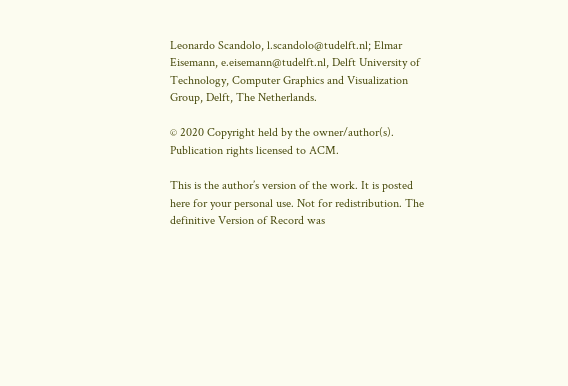Leonardo Scandolo, l.scandolo@tudelft.nl; Elmar Eisemann, e.eisemann@tudelft.nl, Delft University of Technology, Computer Graphics and Visualization Group, Delft, The Netherlands.

© 2020 Copyright held by the owner/author(s). Publication rights licensed to ACM.

This is the author’s version of the work. It is posted here for your personal use. Not for redistribution. The definitive Version of Record was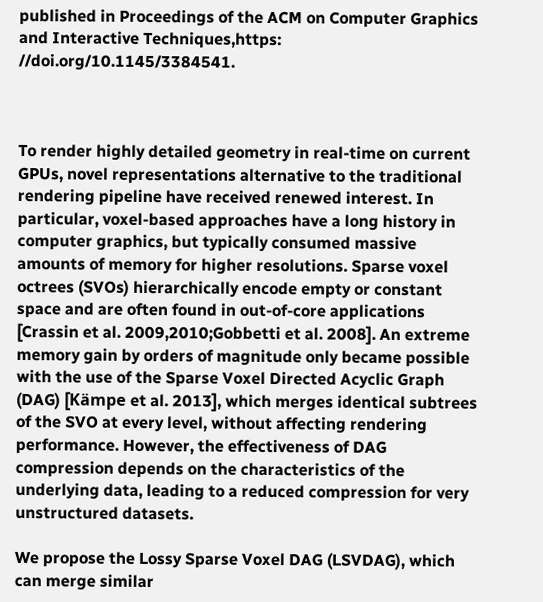published in Proceedings of the ACM on Computer Graphics and Interactive Techniques,https: //doi.org/10.1145/3384541.



To render highly detailed geometry in real-time on current GPUs, novel representations alternative to the traditional rendering pipeline have received renewed interest. In particular, voxel-based approaches have a long history in computer graphics, but typically consumed massive amounts of memory for higher resolutions. Sparse voxel octrees (SVOs) hierarchically encode empty or constant space and are often found in out-of-core applications [Crassin et al. 2009,2010;Gobbetti et al. 2008]. An extreme memory gain by orders of magnitude only became possible with the use of the Sparse Voxel Directed Acyclic Graph (DAG) [Kämpe et al. 2013], which merges identical subtrees of the SVO at every level, without affecting rendering performance. However, the effectiveness of DAG compression depends on the characteristics of the underlying data, leading to a reduced compression for very unstructured datasets.

We propose the Lossy Sparse Voxel DAG (LSVDAG), which can merge similar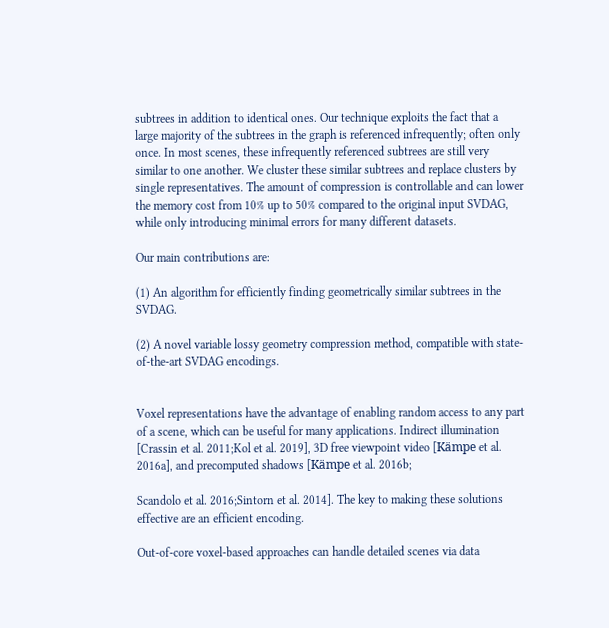subtrees in addition to identical ones. Our technique exploits the fact that a large majority of the subtrees in the graph is referenced infrequently; often only once. In most scenes, these infrequently referenced subtrees are still very similar to one another. We cluster these similar subtrees and replace clusters by single representatives. The amount of compression is controllable and can lower the memory cost from 10% up to 50% compared to the original input SVDAG, while only introducing minimal errors for many different datasets.

Our main contributions are:

(1) An algorithm for efficiently finding geometrically similar subtrees in the SVDAG.

(2) A novel variable lossy geometry compression method, compatible with state-of-the-art SVDAG encodings.


Voxel representations have the advantage of enabling random access to any part of a scene, which can be useful for many applications. Indirect illumination [Crassin et al. 2011;Kol et al. 2019], 3D free viewpoint video [Kämpe et al. 2016a], and precomputed shadows [Kämpe et al. 2016b;

Scandolo et al. 2016;Sintorn et al. 2014]. The key to making these solutions effective are an efficient encoding.

Out-of-core voxel-based approaches can handle detailed scenes via data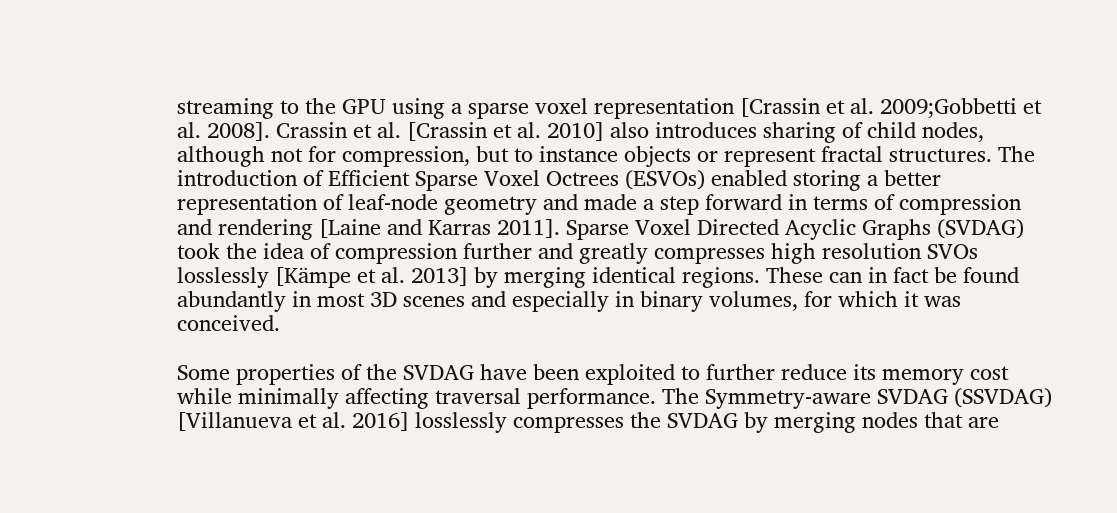streaming to the GPU using a sparse voxel representation [Crassin et al. 2009;Gobbetti et al. 2008]. Crassin et al. [Crassin et al. 2010] also introduces sharing of child nodes, although not for compression, but to instance objects or represent fractal structures. The introduction of Efficient Sparse Voxel Octrees (ESVOs) enabled storing a better representation of leaf-node geometry and made a step forward in terms of compression and rendering [Laine and Karras 2011]. Sparse Voxel Directed Acyclic Graphs (SVDAG) took the idea of compression further and greatly compresses high resolution SVOs losslessly [Kämpe et al. 2013] by merging identical regions. These can in fact be found abundantly in most 3D scenes and especially in binary volumes, for which it was conceived.

Some properties of the SVDAG have been exploited to further reduce its memory cost while minimally affecting traversal performance. The Symmetry-aware SVDAG (SSVDAG) [Villanueva et al. 2016] losslessly compresses the SVDAG by merging nodes that are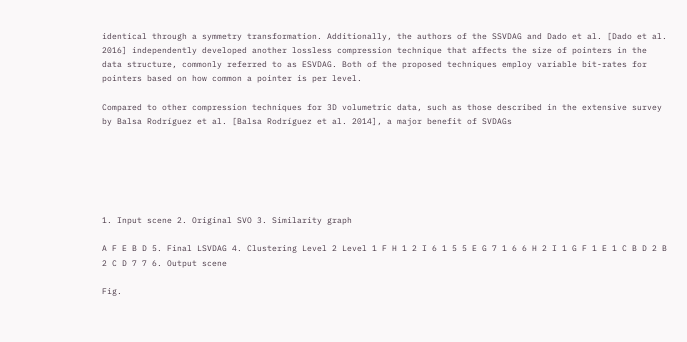identical through a symmetry transformation. Additionally, the authors of the SSVDAG and Dado et al. [Dado et al. 2016] independently developed another lossless compression technique that affects the size of pointers in the data structure, commonly referred to as ESVDAG. Both of the proposed techniques employ variable bit-rates for pointers based on how common a pointer is per level.

Compared to other compression techniques for 3D volumetric data, such as those described in the extensive survey by Balsa Rodríguez et al. [Balsa Rodríguez et al. 2014], a major benefit of SVDAGs






1. Input scene 2. Original SVO 3. Similarity graph

A F E B D 5. Final LSVDAG 4. Clustering Level 2 Level 1 F H 1 2 I 6 1 5 5 E G 7 1 6 6 H 2 I 1 G F 1 E 1 C B D 2 B 2 C D 7 7 6. Output scene

Fig.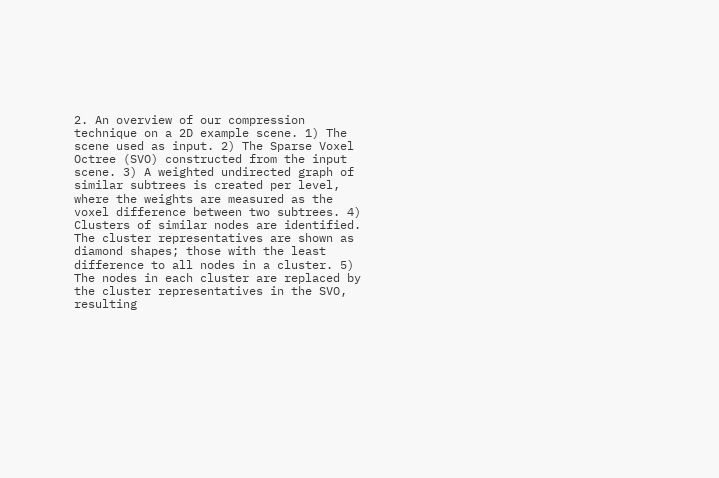2. An overview of our compression technique on a 2D example scene. 1) The scene used as input. 2) The Sparse Voxel Octree (SVO) constructed from the input scene. 3) A weighted undirected graph of similar subtrees is created per level, where the weights are measured as the voxel difference between two subtrees. 4) Clusters of similar nodes are identified. The cluster representatives are shown as diamond shapes; those with the least difference to all nodes in a cluster. 5) The nodes in each cluster are replaced by the cluster representatives in the SVO, resulting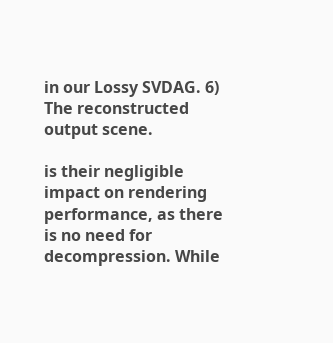in our Lossy SVDAG. 6) The reconstructed output scene.

is their negligible impact on rendering performance, as there is no need for decompression. While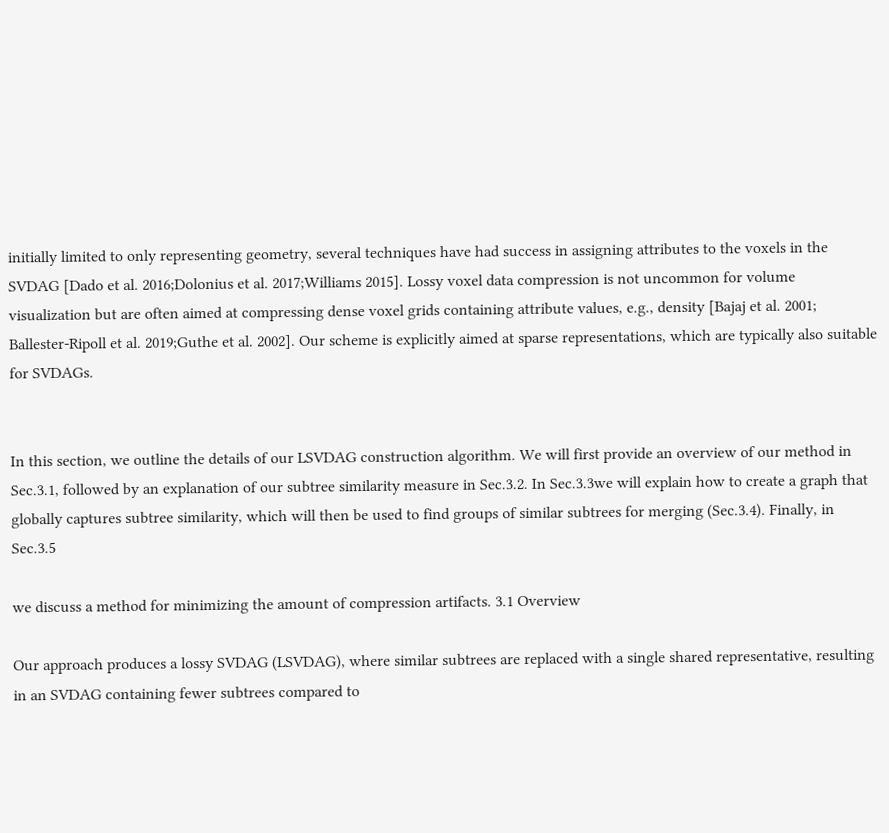initially limited to only representing geometry, several techniques have had success in assigning attributes to the voxels in the SVDAG [Dado et al. 2016;Dolonius et al. 2017;Williams 2015]. Lossy voxel data compression is not uncommon for volume visualization but are often aimed at compressing dense voxel grids containing attribute values, e.g., density [Bajaj et al. 2001; Ballester-Ripoll et al. 2019;Guthe et al. 2002]. Our scheme is explicitly aimed at sparse representations, which are typically also suitable for SVDAGs.


In this section, we outline the details of our LSVDAG construction algorithm. We will first provide an overview of our method in Sec.3.1, followed by an explanation of our subtree similarity measure in Sec.3.2. In Sec.3.3we will explain how to create a graph that globally captures subtree similarity, which will then be used to find groups of similar subtrees for merging (Sec.3.4). Finally, in Sec.3.5

we discuss a method for minimizing the amount of compression artifacts. 3.1 Overview

Our approach produces a lossy SVDAG (LSVDAG), where similar subtrees are replaced with a single shared representative, resulting in an SVDAG containing fewer subtrees compared to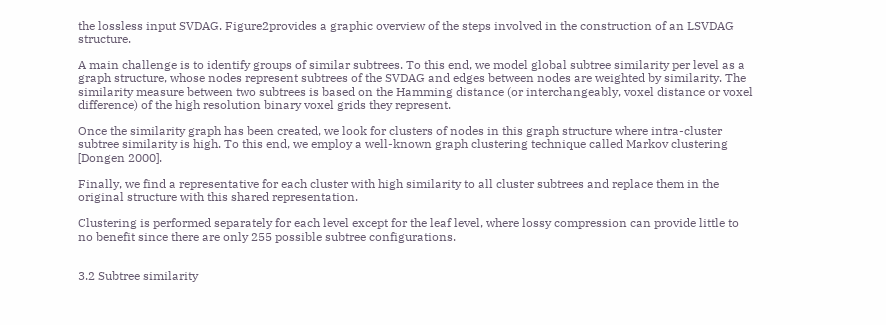the lossless input SVDAG. Figure2provides a graphic overview of the steps involved in the construction of an LSVDAG structure.

A main challenge is to identify groups of similar subtrees. To this end, we model global subtree similarity per level as a graph structure, whose nodes represent subtrees of the SVDAG and edges between nodes are weighted by similarity. The similarity measure between two subtrees is based on the Hamming distance (or interchangeably, voxel distance or voxel difference) of the high resolution binary voxel grids they represent.

Once the similarity graph has been created, we look for clusters of nodes in this graph structure where intra-cluster subtree similarity is high. To this end, we employ a well-known graph clustering technique called Markov clustering [Dongen 2000].

Finally, we find a representative for each cluster with high similarity to all cluster subtrees and replace them in the original structure with this shared representation.

Clustering is performed separately for each level except for the leaf level, where lossy compression can provide little to no benefit since there are only 255 possible subtree configurations.


3.2 Subtree similarity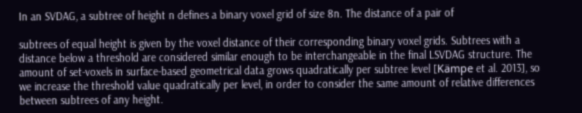In an SVDAG, a subtree of height n defines a binary voxel grid of size 8n. The distance of a pair of

subtrees of equal height is given by the voxel distance of their corresponding binary voxel grids. Subtrees with a distance below a threshold are considered similar enough to be interchangeable in the final LSVDAG structure. The amount of set-voxels in surface-based geometrical data grows quadratically per subtree level [Kämpe et al. 2013], so we increase the threshold value quadratically per level, in order to consider the same amount of relative differences between subtrees of any height.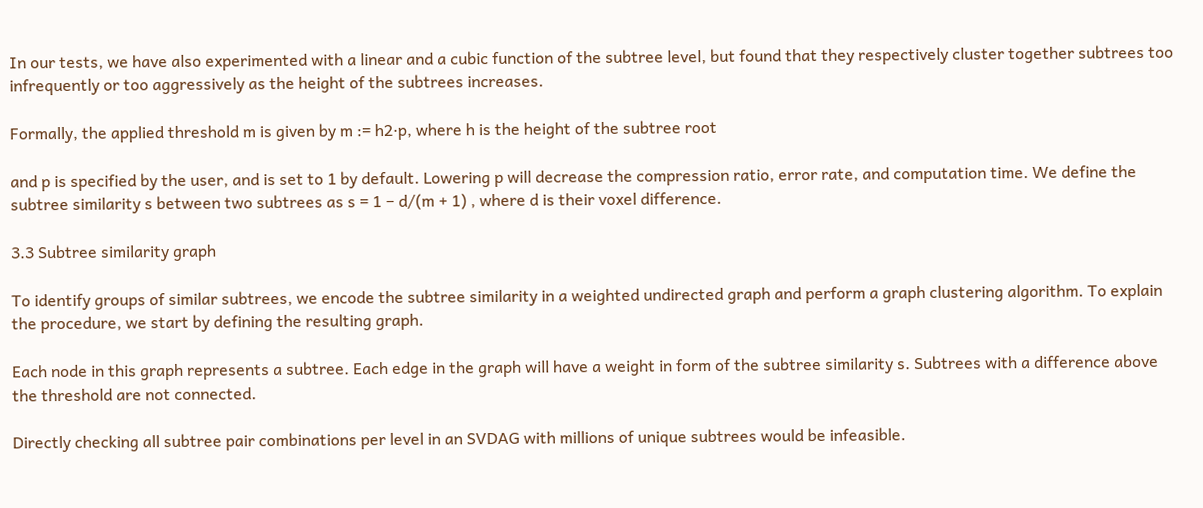In our tests, we have also experimented with a linear and a cubic function of the subtree level, but found that they respectively cluster together subtrees too infrequently or too aggressively as the height of the subtrees increases.

Formally, the applied threshold m is given by m := h2·p, where h is the height of the subtree root

and p is specified by the user, and is set to 1 by default. Lowering p will decrease the compression ratio, error rate, and computation time. We define the subtree similarity s between two subtrees as s = 1 − d/(m + 1) , where d is their voxel difference.

3.3 Subtree similarity graph

To identify groups of similar subtrees, we encode the subtree similarity in a weighted undirected graph and perform a graph clustering algorithm. To explain the procedure, we start by defining the resulting graph.

Each node in this graph represents a subtree. Each edge in the graph will have a weight in form of the subtree similarity s. Subtrees with a difference above the threshold are not connected.

Directly checking all subtree pair combinations per level in an SVDAG with millions of unique subtrees would be infeasible.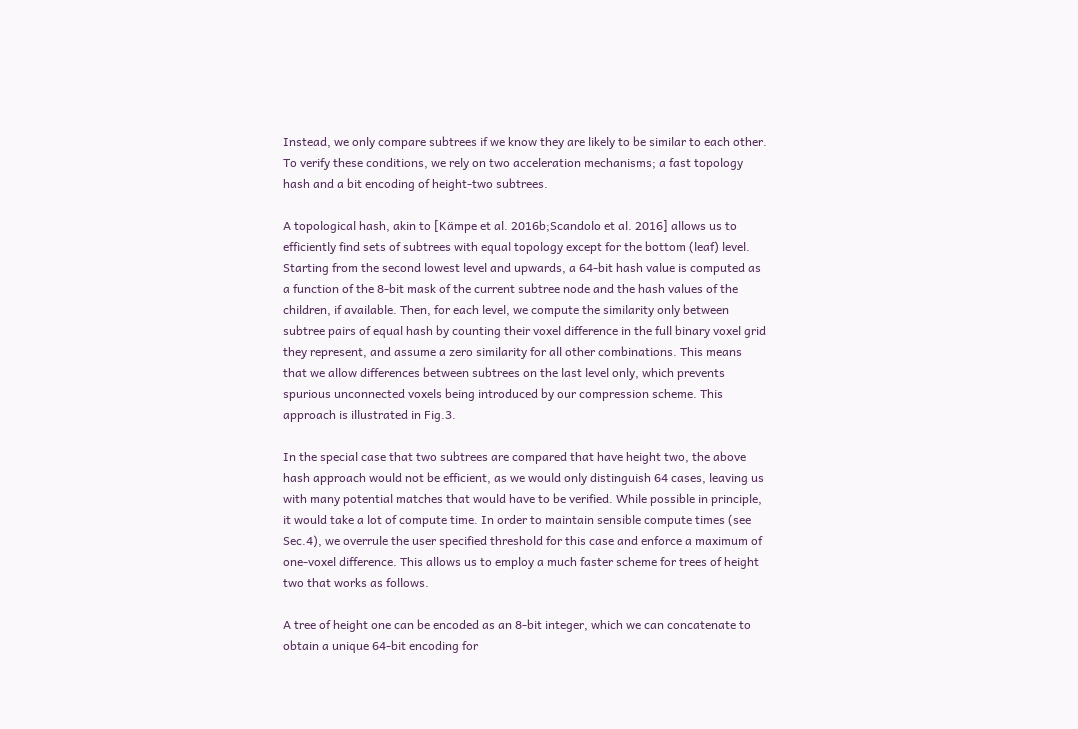Instead, we only compare subtrees if we know they are likely to be similar to each other. To verify these conditions, we rely on two acceleration mechanisms; a fast topology hash and a bit encoding of height-two subtrees.

A topological hash, akin to [Kämpe et al. 2016b;Scandolo et al. 2016] allows us to efficiently find sets of subtrees with equal topology except for the bottom (leaf) level. Starting from the second lowest level and upwards, a 64-bit hash value is computed as a function of the 8-bit mask of the current subtree node and the hash values of the children, if available. Then, for each level, we compute the similarity only between subtree pairs of equal hash by counting their voxel difference in the full binary voxel grid they represent, and assume a zero similarity for all other combinations. This means that we allow differences between subtrees on the last level only, which prevents spurious unconnected voxels being introduced by our compression scheme. This approach is illustrated in Fig.3.

In the special case that two subtrees are compared that have height two, the above hash approach would not be efficient, as we would only distinguish 64 cases, leaving us with many potential matches that would have to be verified. While possible in principle, it would take a lot of compute time. In order to maintain sensible compute times (see Sec.4), we overrule the user specified threshold for this case and enforce a maximum of one-voxel difference. This allows us to employ a much faster scheme for trees of height two that works as follows.

A tree of height one can be encoded as an 8-bit integer, which we can concatenate to obtain a unique 64-bit encoding for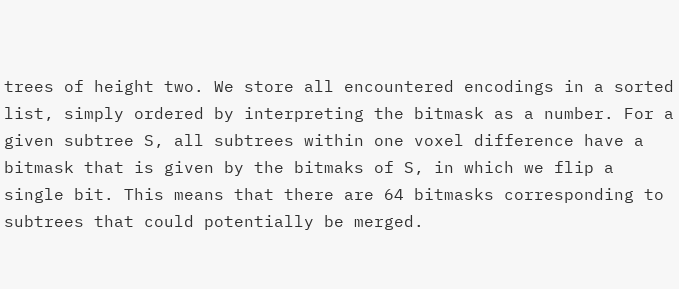trees of height two. We store all encountered encodings in a sorted list, simply ordered by interpreting the bitmask as a number. For a given subtree S, all subtrees within one voxel difference have a bitmask that is given by the bitmaks of S, in which we flip a single bit. This means that there are 64 bitmasks corresponding to subtrees that could potentially be merged.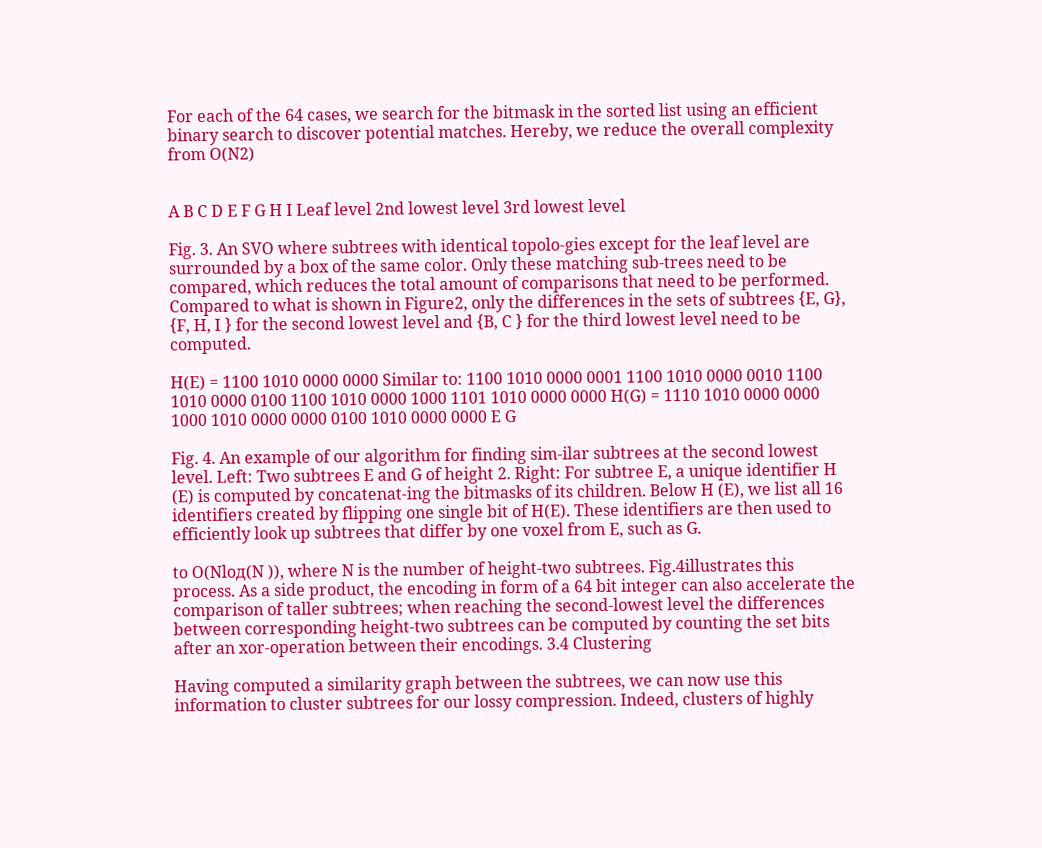For each of the 64 cases, we search for the bitmask in the sorted list using an efficient binary search to discover potential matches. Hereby, we reduce the overall complexity from O(N2)


A B C D E F G H I Leaf level 2nd lowest level 3rd lowest level

Fig. 3. An SVO where subtrees with identical topolo-gies except for the leaf level are surrounded by a box of the same color. Only these matching sub-trees need to be compared, which reduces the total amount of comparisons that need to be performed. Compared to what is shown in Figure2, only the differences in the sets of subtrees {E, G}, {F, H, I } for the second lowest level and {B, C } for the third lowest level need to be computed.

H(E) = 1100 1010 0000 0000 Similar to: 1100 1010 0000 0001 1100 1010 0000 0010 1100 1010 0000 0100 1100 1010 0000 1000 1101 1010 0000 0000 H(G) = 1110 1010 0000 0000 1000 1010 0000 0000 0100 1010 0000 0000 E G

Fig. 4. An example of our algorithm for finding sim-ilar subtrees at the second lowest level. Left: Two subtrees E and G of height 2. Right: For subtree E, a unique identifier H (E) is computed by concatenat-ing the bitmasks of its children. Below H (E), we list all 16 identifiers created by flipping one single bit of H(E). These identifiers are then used to efficiently look up subtrees that differ by one voxel from E, such as G.

to O(Nloд(N )), where N is the number of height-two subtrees. Fig.4illustrates this process. As a side product, the encoding in form of a 64 bit integer can also accelerate the comparison of taller subtrees; when reaching the second-lowest level the differences between corresponding height-two subtrees can be computed by counting the set bits after an xor-operation between their encodings. 3.4 Clustering

Having computed a similarity graph between the subtrees, we can now use this information to cluster subtrees for our lossy compression. Indeed, clusters of highly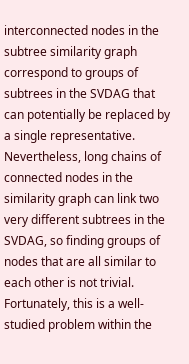interconnected nodes in the subtree similarity graph correspond to groups of subtrees in the SVDAG that can potentially be replaced by a single representative. Nevertheless, long chains of connected nodes in the similarity graph can link two very different subtrees in the SVDAG, so finding groups of nodes that are all similar to each other is not trivial. Fortunately, this is a well-studied problem within the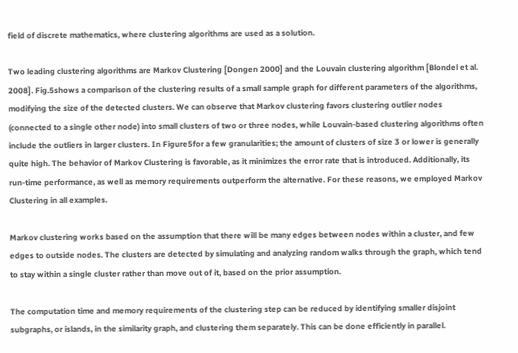field of discrete mathematics, where clustering algorithms are used as a solution.

Two leading clustering algorithms are Markov Clustering [Dongen 2000] and the Louvain clustering algorithm [Blondel et al. 2008]. Fig.5shows a comparison of the clustering results of a small sample graph for different parameters of the algorithms, modifying the size of the detected clusters. We can observe that Markov clustering favors clustering outlier nodes (connected to a single other node) into small clusters of two or three nodes, while Louvain-based clustering algorithms often include the outliers in larger clusters. In Figure5for a few granularities; the amount of clusters of size 3 or lower is generally quite high. The behavior of Markov Clustering is favorable, as it minimizes the error rate that is introduced. Additionally, its run-time performance, as well as memory requirements outperform the alternative. For these reasons, we employed Markov Clustering in all examples.

Markov clustering works based on the assumption that there will be many edges between nodes within a cluster, and few edges to outside nodes. The clusters are detected by simulating and analyzing random walks through the graph, which tend to stay within a single cluster rather than move out of it, based on the prior assumption.

The computation time and memory requirements of the clustering step can be reduced by identifying smaller disjoint subgraphs, or islands, in the similarity graph, and clustering them separately. This can be done efficiently in parallel.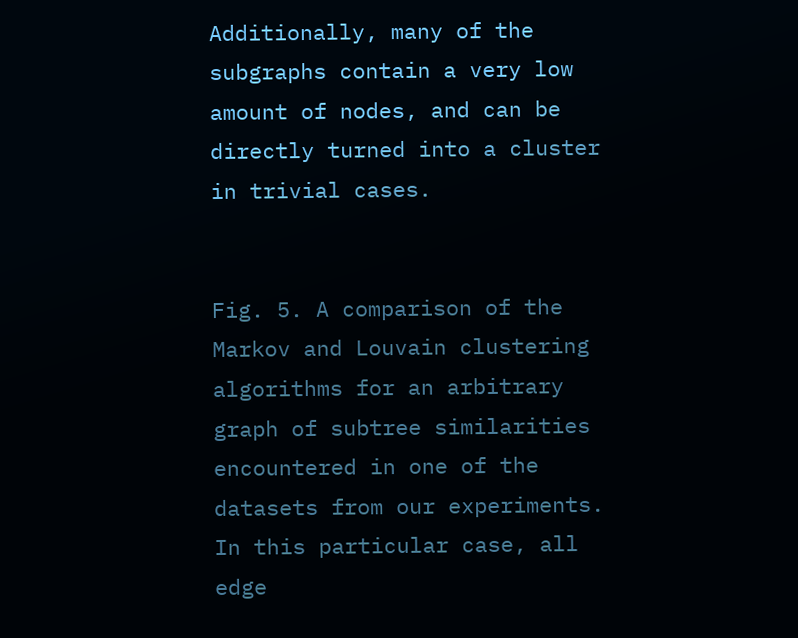Additionally, many of the subgraphs contain a very low amount of nodes, and can be directly turned into a cluster in trivial cases.


Fig. 5. A comparison of the Markov and Louvain clustering algorithms for an arbitrary graph of subtree similarities encountered in one of the datasets from our experiments. In this particular case, all edge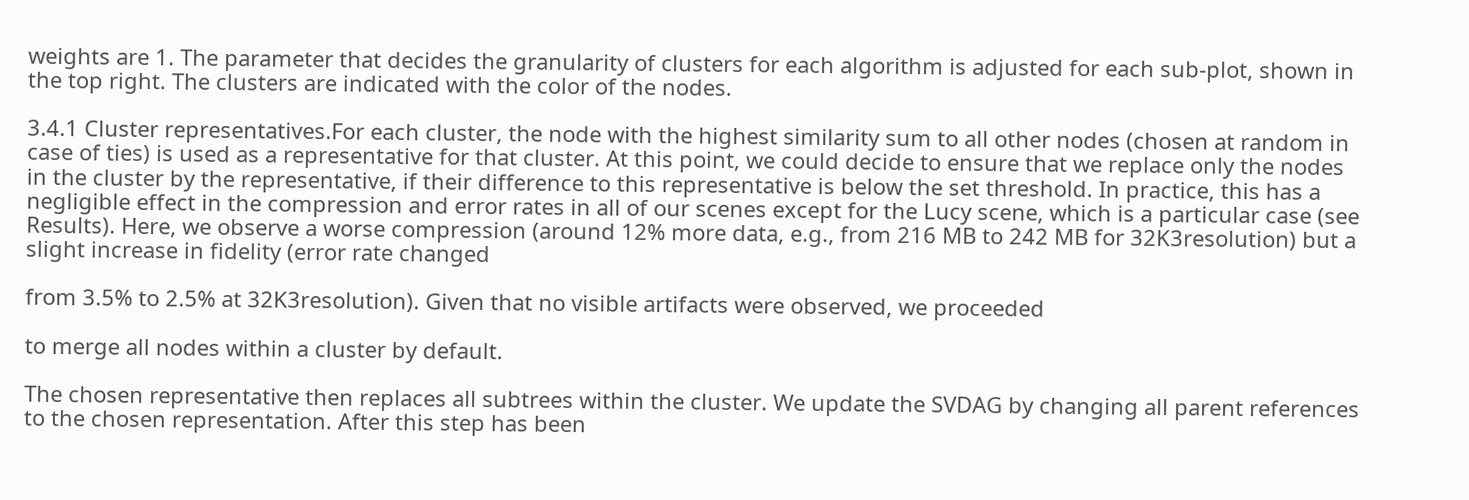weights are 1. The parameter that decides the granularity of clusters for each algorithm is adjusted for each sub-plot, shown in the top right. The clusters are indicated with the color of the nodes.

3.4.1 Cluster representatives.For each cluster, the node with the highest similarity sum to all other nodes (chosen at random in case of ties) is used as a representative for that cluster. At this point, we could decide to ensure that we replace only the nodes in the cluster by the representative, if their difference to this representative is below the set threshold. In practice, this has a negligible effect in the compression and error rates in all of our scenes except for the Lucy scene, which is a particular case (see Results). Here, we observe a worse compression (around 12% more data, e.g., from 216 MB to 242 MB for 32K3resolution) but a slight increase in fidelity (error rate changed

from 3.5% to 2.5% at 32K3resolution). Given that no visible artifacts were observed, we proceeded

to merge all nodes within a cluster by default.

The chosen representative then replaces all subtrees within the cluster. We update the SVDAG by changing all parent references to the chosen representation. After this step has been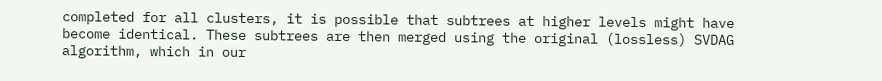completed for all clusters, it is possible that subtrees at higher levels might have become identical. These subtrees are then merged using the original (lossless) SVDAG algorithm, which in our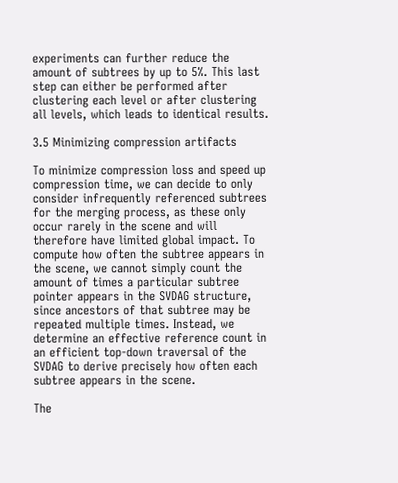experiments can further reduce the amount of subtrees by up to 5%. This last step can either be performed after clustering each level or after clustering all levels, which leads to identical results.

3.5 Minimizing compression artifacts

To minimize compression loss and speed up compression time, we can decide to only consider infrequently referenced subtrees for the merging process, as these only occur rarely in the scene and will therefore have limited global impact. To compute how often the subtree appears in the scene, we cannot simply count the amount of times a particular subtree pointer appears in the SVDAG structure, since ancestors of that subtree may be repeated multiple times. Instead, we determine an effective reference count in an efficient top-down traversal of the SVDAG to derive precisely how often each subtree appears in the scene.

The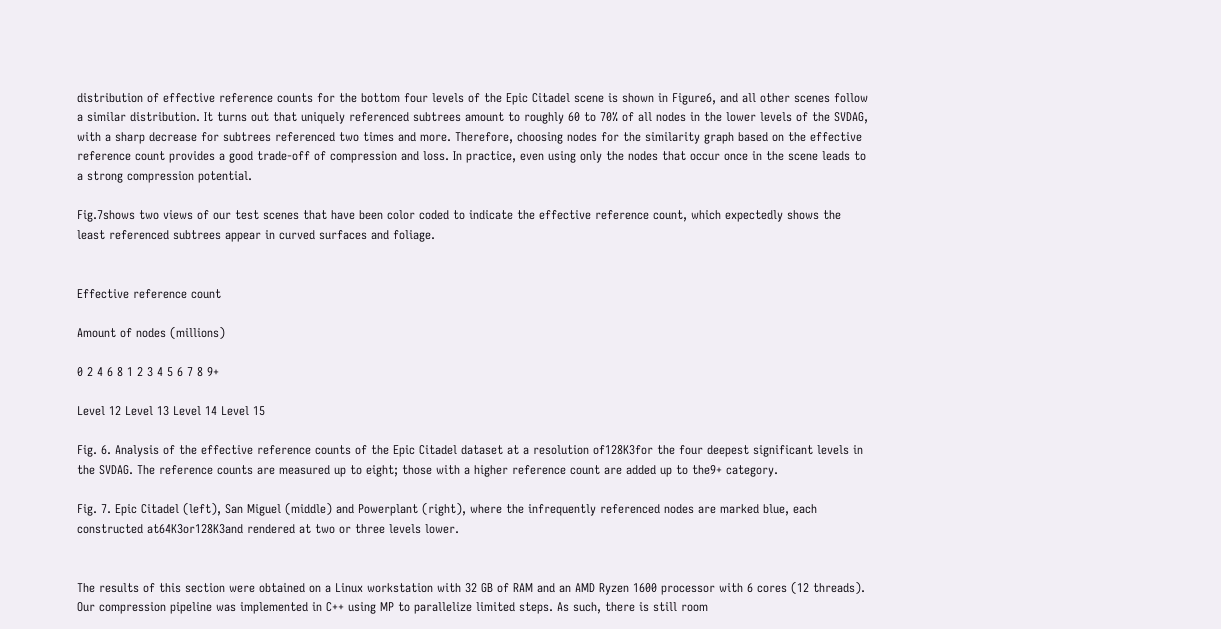distribution of effective reference counts for the bottom four levels of the Epic Citadel scene is shown in Figure6, and all other scenes follow a similar distribution. It turns out that uniquely referenced subtrees amount to roughly 60 to 70% of all nodes in the lower levels of the SVDAG, with a sharp decrease for subtrees referenced two times and more. Therefore, choosing nodes for the similarity graph based on the effective reference count provides a good trade-off of compression and loss. In practice, even using only the nodes that occur once in the scene leads to a strong compression potential.

Fig.7shows two views of our test scenes that have been color coded to indicate the effective reference count, which expectedly shows the least referenced subtrees appear in curved surfaces and foliage.


Effective reference count

Amount of nodes (millions)

0 2 4 6 8 1 2 3 4 5 6 7 8 9+

Level 12 Level 13 Level 14 Level 15

Fig. 6. Analysis of the effective reference counts of the Epic Citadel dataset at a resolution of128K3for the four deepest significant levels in the SVDAG. The reference counts are measured up to eight; those with a higher reference count are added up to the9+ category.

Fig. 7. Epic Citadel (left), San Miguel (middle) and Powerplant (right), where the infrequently referenced nodes are marked blue, each constructed at64K3or128K3and rendered at two or three levels lower.


The results of this section were obtained on a Linux workstation with 32 GB of RAM and an AMD Ryzen 1600 processor with 6 cores (12 threads). Our compression pipeline was implemented in C++ using MP to parallelize limited steps. As such, there is still room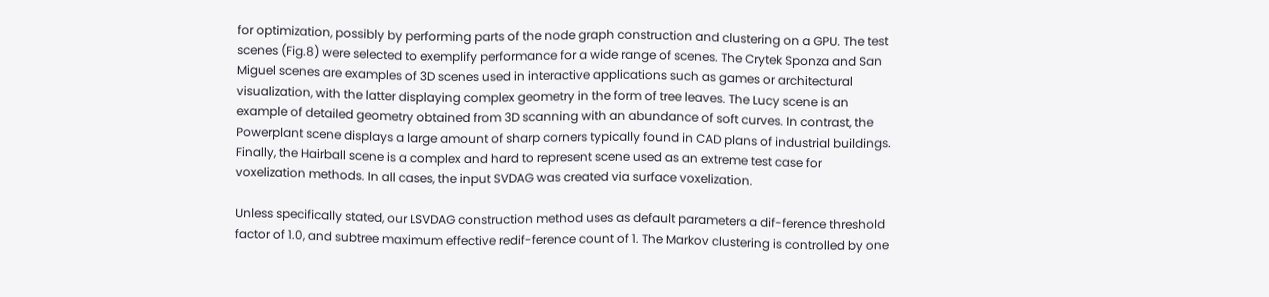for optimization, possibly by performing parts of the node graph construction and clustering on a GPU. The test scenes (Fig.8) were selected to exemplify performance for a wide range of scenes. The Crytek Sponza and San Miguel scenes are examples of 3D scenes used in interactive applications such as games or architectural visualization, with the latter displaying complex geometry in the form of tree leaves. The Lucy scene is an example of detailed geometry obtained from 3D scanning with an abundance of soft curves. In contrast, the Powerplant scene displays a large amount of sharp corners typically found in CAD plans of industrial buildings. Finally, the Hairball scene is a complex and hard to represent scene used as an extreme test case for voxelization methods. In all cases, the input SVDAG was created via surface voxelization.

Unless specifically stated, our LSVDAG construction method uses as default parameters a dif-ference threshold factor of 1.0, and subtree maximum effective redif-ference count of 1. The Markov clustering is controlled by one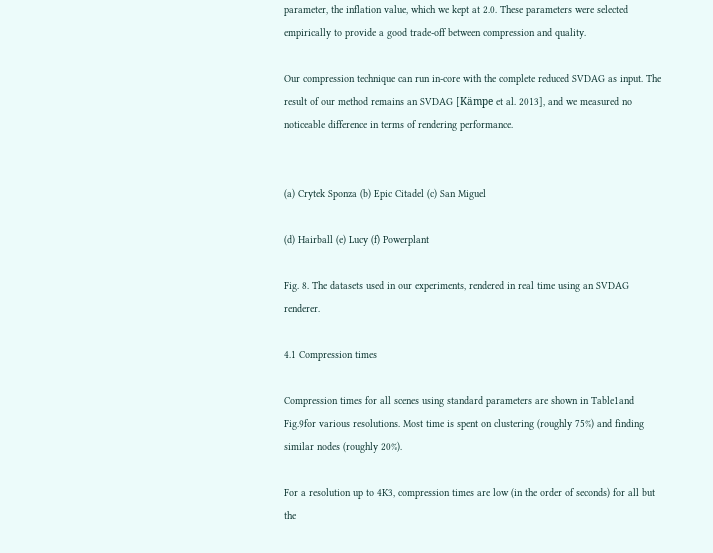parameter, the inflation value, which we kept at 2.0. These parameters were selected empirically to provide a good trade-off between compression and quality.

Our compression technique can run in-core with the complete reduced SVDAG as input. The result of our method remains an SVDAG [Kämpe et al. 2013], and we measured no noticeable difference in terms of rendering performance.


(a) Crytek Sponza (b) Epic Citadel (c) San Miguel

(d) Hairball (e) Lucy (f) Powerplant

Fig. 8. The datasets used in our experiments, rendered in real time using an SVDAG renderer.

4.1 Compression times

Compression times for all scenes using standard parameters are shown in Table1and Fig.9for various resolutions. Most time is spent on clustering (roughly 75%) and finding similar nodes (roughly 20%).

For a resolution up to 4K3, compression times are low (in the order of seconds) for all but the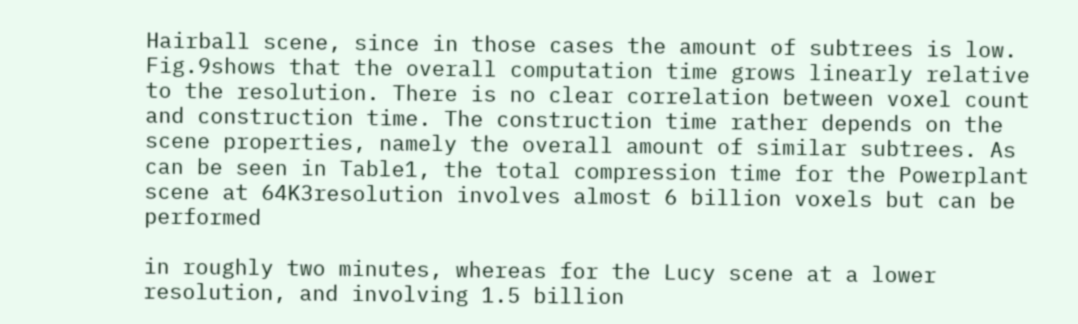Hairball scene, since in those cases the amount of subtrees is low. Fig.9shows that the overall computation time grows linearly relative to the resolution. There is no clear correlation between voxel count and construction time. The construction time rather depends on the scene properties, namely the overall amount of similar subtrees. As can be seen in Table1, the total compression time for the Powerplant scene at 64K3resolution involves almost 6 billion voxels but can be performed

in roughly two minutes, whereas for the Lucy scene at a lower resolution, and involving 1.5 billion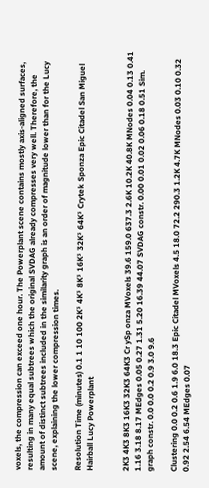voxels, the compression can exceed one hour. The Powerplant scene contains mostly axis-aligned surfaces, resulting in many equal subtrees which the original SVDAG already compresses very well. Therefore, the amount of distinct subtrees included in the similarity graph is an order of magnitude lower than for the Lucy scene, explaining the lower compression times.

Resolution Time (minutes) 0.1 1 10 100 2K³ 4K³ 8K³ 16K³ 32K³ 64K³ Crytek Sponza Epic Citadel San Miguel Hairball Lucy Powerplant


2K3 4K3 8K3 16K3 32K3 64K3 Cr ySp onza MVoxels 39.6 159.0 637.3 2.6K 10.2K 40.8K MNodes 0.04 0.13 0.41 1.16 3.18 8.17 MEdges 0.05 0.27 1.31 5.20 16.39 44.07 SVDAG constr. 0.00 0.01 0.02 0.06 0.18 0.51 Sim. graph constr. 0.0 0.0 0.2 0.9 3.0 9.6

Clustering 0.0 0.2 0.6 1.9 6.0 18.3 Epic Citadel MVoxels 4.5 18.0 72.2 290.3 1.2K 4.7K MNodes 0.03 0.10 0.32 0.92 2.54 6.54 MEdges 0.07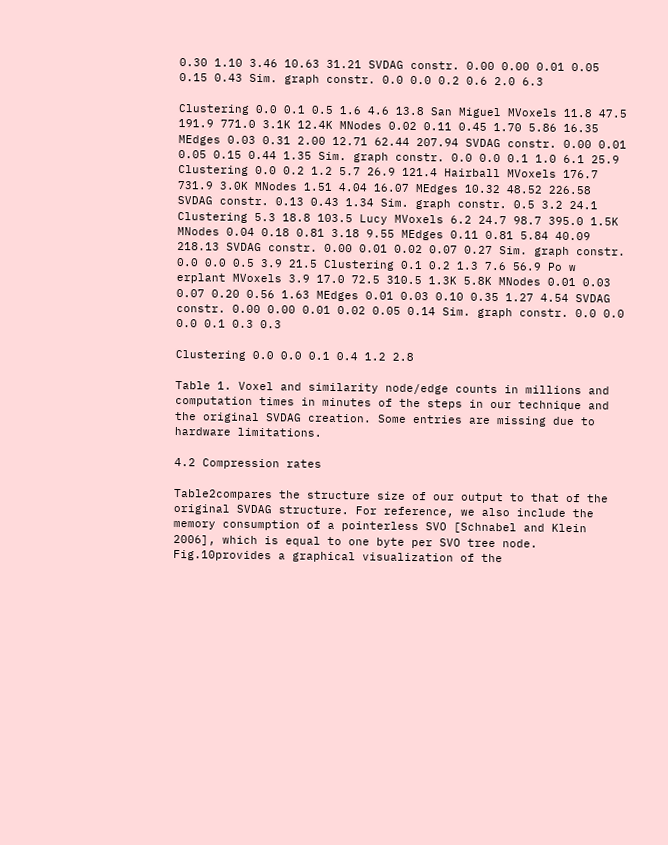0.30 1.10 3.46 10.63 31.21 SVDAG constr. 0.00 0.00 0.01 0.05 0.15 0.43 Sim. graph constr. 0.0 0.0 0.2 0.6 2.0 6.3

Clustering 0.0 0.1 0.5 1.6 4.6 13.8 San Miguel MVoxels 11.8 47.5 191.9 771.0 3.1K 12.4K MNodes 0.02 0.11 0.45 1.70 5.86 16.35 MEdges 0.03 0.31 2.00 12.71 62.44 207.94 SVDAG constr. 0.00 0.01 0.05 0.15 0.44 1.35 Sim. graph constr. 0.0 0.0 0.1 1.0 6.1 25.9 Clustering 0.0 0.2 1.2 5.7 26.9 121.4 Hairball MVoxels 176.7 731.9 3.0K MNodes 1.51 4.04 16.07 MEdges 10.32 48.52 226.58 SVDAG constr. 0.13 0.43 1.34 Sim. graph constr. 0.5 3.2 24.1 Clustering 5.3 18.8 103.5 Lucy MVoxels 6.2 24.7 98.7 395.0 1.5K MNodes 0.04 0.18 0.81 3.18 9.55 MEdges 0.11 0.81 5.84 40.09 218.13 SVDAG constr. 0.00 0.01 0.02 0.07 0.27 Sim. graph constr. 0.0 0.0 0.5 3.9 21.5 Clustering 0.1 0.2 1.3 7.6 56.9 Po w erplant MVoxels 3.9 17.0 72.5 310.5 1.3K 5.8K MNodes 0.01 0.03 0.07 0.20 0.56 1.63 MEdges 0.01 0.03 0.10 0.35 1.27 4.54 SVDAG constr. 0.00 0.00 0.01 0.02 0.05 0.14 Sim. graph constr. 0.0 0.0 0.0 0.1 0.3 0.3

Clustering 0.0 0.0 0.1 0.4 1.2 2.8

Table 1. Voxel and similarity node/edge counts in millions and computation times in minutes of the steps in our technique and the original SVDAG creation. Some entries are missing due to hardware limitations.

4.2 Compression rates

Table2compares the structure size of our output to that of the original SVDAG structure. For reference, we also include the memory consumption of a pointerless SVO [Schnabel and Klein 2006], which is equal to one byte per SVO tree node. Fig.10provides a graphical visualization of the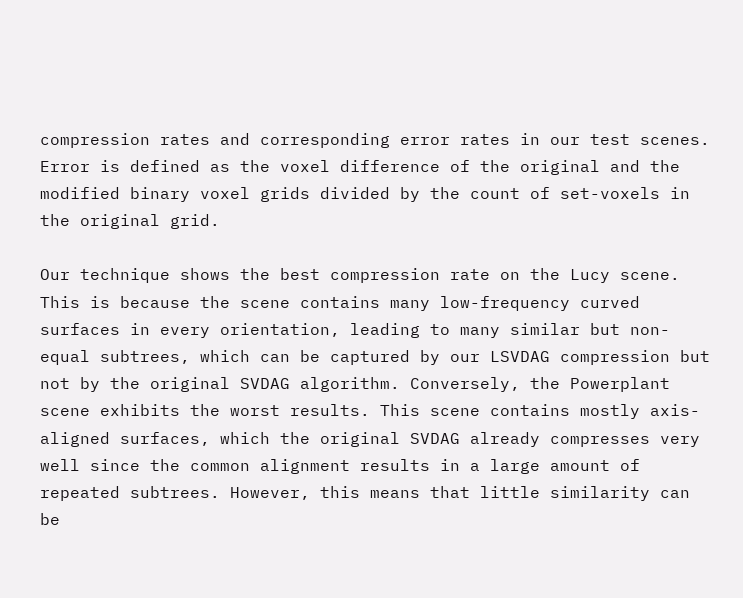compression rates and corresponding error rates in our test scenes. Error is defined as the voxel difference of the original and the modified binary voxel grids divided by the count of set-voxels in the original grid.

Our technique shows the best compression rate on the Lucy scene. This is because the scene contains many low-frequency curved surfaces in every orientation, leading to many similar but non-equal subtrees, which can be captured by our LSVDAG compression but not by the original SVDAG algorithm. Conversely, the Powerplant scene exhibits the worst results. This scene contains mostly axis-aligned surfaces, which the original SVDAG already compresses very well since the common alignment results in a large amount of repeated subtrees. However, this means that little similarity can be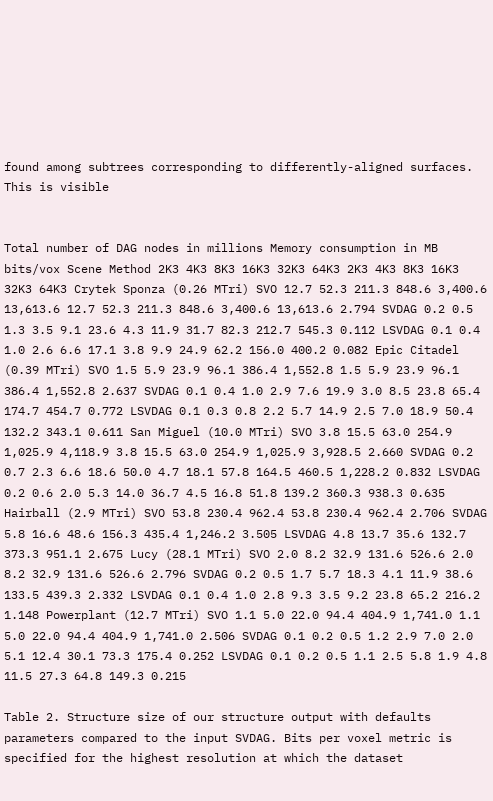found among subtrees corresponding to differently-aligned surfaces. This is visible


Total number of DAG nodes in millions Memory consumption in MB bits/vox Scene Method 2K3 4K3 8K3 16K3 32K3 64K3 2K3 4K3 8K3 16K3 32K3 64K3 Crytek Sponza (0.26 MTri) SVO 12.7 52.3 211.3 848.6 3,400.6 13,613.6 12.7 52.3 211.3 848.6 3,400.6 13,613.6 2.794 SVDAG 0.2 0.5 1.3 3.5 9.1 23.6 4.3 11.9 31.7 82.3 212.7 545.3 0.112 LSVDAG 0.1 0.4 1.0 2.6 6.6 17.1 3.8 9.9 24.9 62.2 156.0 400.2 0.082 Epic Citadel (0.39 MTri) SVO 1.5 5.9 23.9 96.1 386.4 1,552.8 1.5 5.9 23.9 96.1 386.4 1,552.8 2.637 SVDAG 0.1 0.4 1.0 2.9 7.6 19.9 3.0 8.5 23.8 65.4 174.7 454.7 0.772 LSVDAG 0.1 0.3 0.8 2.2 5.7 14.9 2.5 7.0 18.9 50.4 132.2 343.1 0.611 San Miguel (10.0 MTri) SVO 3.8 15.5 63.0 254.9 1,025.9 4,118.9 3.8 15.5 63.0 254.9 1,025.9 3,928.5 2.660 SVDAG 0.2 0.7 2.3 6.6 18.6 50.0 4.7 18.1 57.8 164.5 460.5 1,228.2 0.832 LSVDAG 0.2 0.6 2.0 5.3 14.0 36.7 4.5 16.8 51.8 139.2 360.3 938.3 0.635 Hairball (2.9 MTri) SVO 53.8 230.4 962.4 53.8 230.4 962.4 2.706 SVDAG 5.8 16.6 48.6 156.3 435.4 1,246.2 3.505 LSVDAG 4.8 13.7 35.6 132.7 373.3 951.1 2.675 Lucy (28.1 MTri) SVO 2.0 8.2 32.9 131.6 526.6 2.0 8.2 32.9 131.6 526.6 2.796 SVDAG 0.2 0.5 1.7 5.7 18.3 4.1 11.9 38.6 133.5 439.3 2.332 LSVDAG 0.1 0.4 1.0 2.8 9.3 3.5 9.2 23.8 65.2 216.2 1.148 Powerplant (12.7 MTri) SVO 1.1 5.0 22.0 94.4 404.9 1,741.0 1.1 5.0 22.0 94.4 404.9 1,741.0 2.506 SVDAG 0.1 0.2 0.5 1.2 2.9 7.0 2.0 5.1 12.4 30.1 73.3 175.4 0.252 LSVDAG 0.1 0.2 0.5 1.1 2.5 5.8 1.9 4.8 11.5 27.3 64.8 149.3 0.215

Table 2. Structure size of our structure output with defaults parameters compared to the input SVDAG. Bits per voxel metric is specified for the highest resolution at which the dataset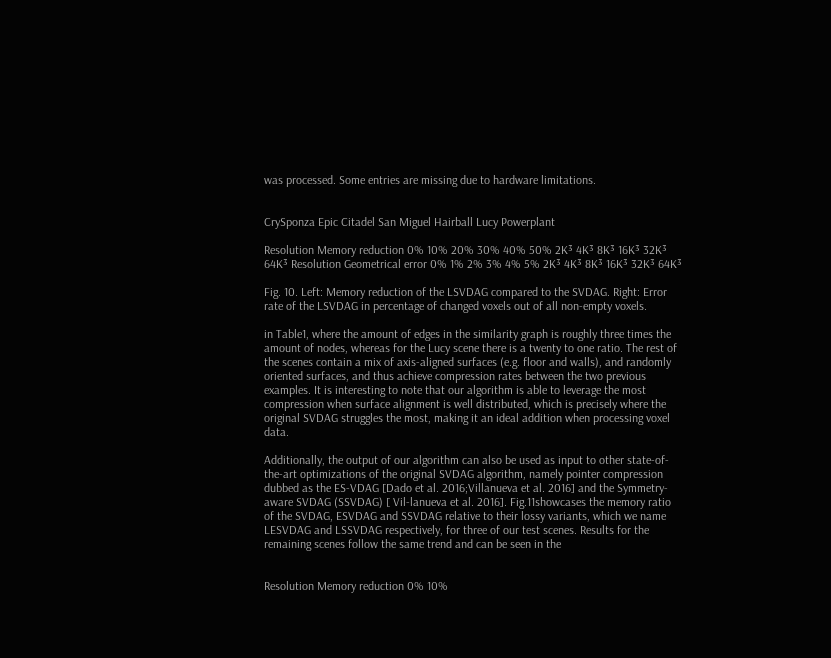was processed. Some entries are missing due to hardware limitations.


CrySponza Epic Citadel San Miguel Hairball Lucy Powerplant

Resolution Memory reduction 0% 10% 20% 30% 40% 50% 2K³ 4K³ 8K³ 16K³ 32K³ 64K³ Resolution Geometrical error 0% 1% 2% 3% 4% 5% 2K³ 4K³ 8K³ 16K³ 32K³ 64K³

Fig. 10. Left: Memory reduction of the LSVDAG compared to the SVDAG. Right: Error rate of the LSVDAG in percentage of changed voxels out of all non-empty voxels.

in Table1, where the amount of edges in the similarity graph is roughly three times the amount of nodes, whereas for the Lucy scene there is a twenty to one ratio. The rest of the scenes contain a mix of axis-aligned surfaces (e.g. floor and walls), and randomly oriented surfaces, and thus achieve compression rates between the two previous examples. It is interesting to note that our algorithm is able to leverage the most compression when surface alignment is well distributed, which is precisely where the original SVDAG struggles the most, making it an ideal addition when processing voxel data.

Additionally, the output of our algorithm can also be used as input to other state-of-the-art optimizations of the original SVDAG algorithm, namely pointer compression dubbed as the ES-VDAG [Dado et al. 2016;Villanueva et al. 2016] and the Symmetry-aware SVDAG (SSVDAG) [ Vil-lanueva et al. 2016]. Fig.11showcases the memory ratio of the SVDAG, ESVDAG and SSVDAG relative to their lossy variants, which we name LESVDAG and LSSVDAG respectively, for three of our test scenes. Results for the remaining scenes follow the same trend and can be seen in the


Resolution Memory reduction 0% 10%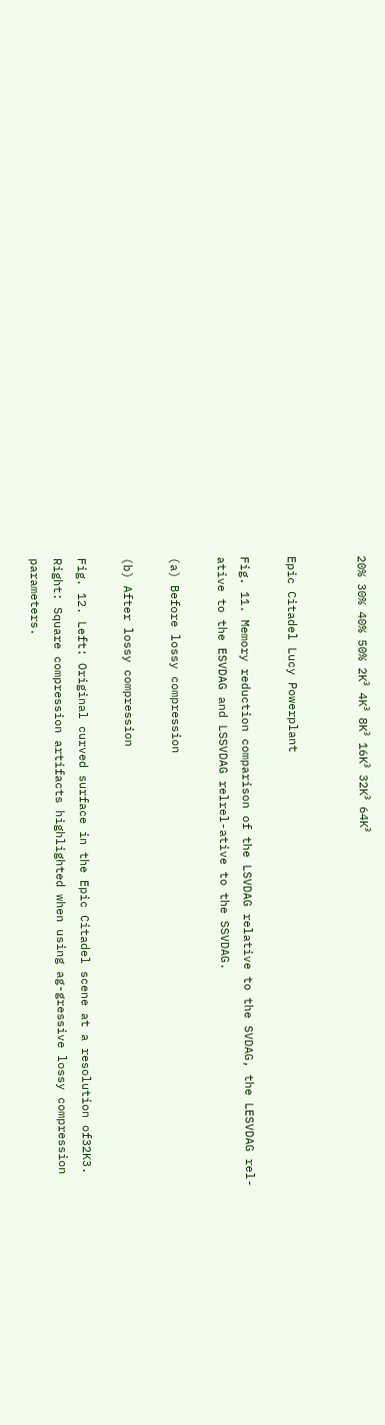20% 30% 40% 50% 2K³ 4K³ 8K³ 16K³ 32K³ 64K³


Epic Citadel Lucy Powerplant

Fig. 11. Memory reduction comparison of the LSVDAG relative to the SVDAG, the LESVDAG rel-ative to the ESVDAG and LSSVDAG relrel-ative to the SSVDAG.

(a) Before lossy compression

(b) After lossy compression

Fig. 12. Left: Original curved surface in the Epic Citadel scene at a resolution of32K3. Right: Square compression artifacts highlighted when using ag-gressive lossy compression parameters.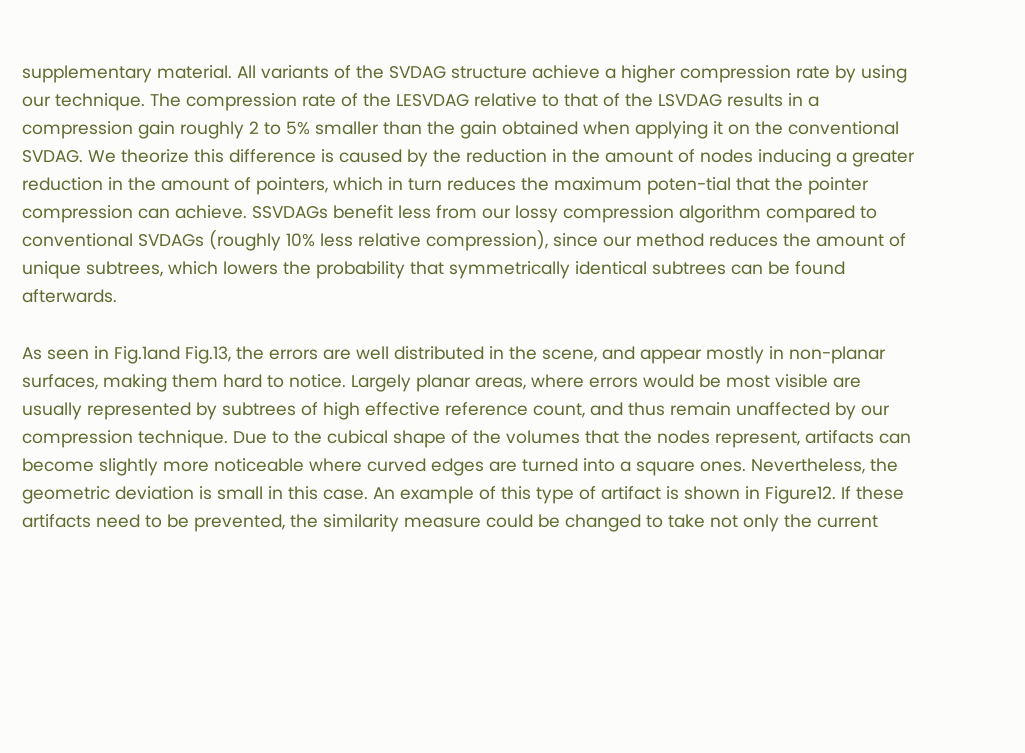supplementary material. All variants of the SVDAG structure achieve a higher compression rate by using our technique. The compression rate of the LESVDAG relative to that of the LSVDAG results in a compression gain roughly 2 to 5% smaller than the gain obtained when applying it on the conventional SVDAG. We theorize this difference is caused by the reduction in the amount of nodes inducing a greater reduction in the amount of pointers, which in turn reduces the maximum poten-tial that the pointer compression can achieve. SSVDAGs benefit less from our lossy compression algorithm compared to conventional SVDAGs (roughly 10% less relative compression), since our method reduces the amount of unique subtrees, which lowers the probability that symmetrically identical subtrees can be found afterwards.

As seen in Fig.1and Fig.13, the errors are well distributed in the scene, and appear mostly in non-planar surfaces, making them hard to notice. Largely planar areas, where errors would be most visible are usually represented by subtrees of high effective reference count, and thus remain unaffected by our compression technique. Due to the cubical shape of the volumes that the nodes represent, artifacts can become slightly more noticeable where curved edges are turned into a square ones. Nevertheless, the geometric deviation is small in this case. An example of this type of artifact is shown in Figure12. If these artifacts need to be prevented, the similarity measure could be changed to take not only the current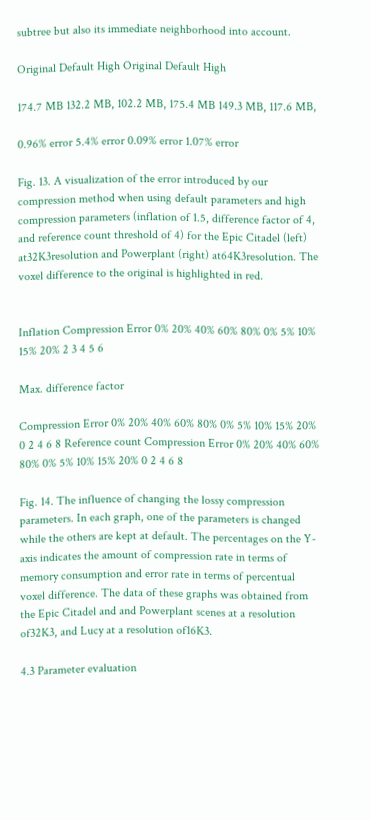subtree but also its immediate neighborhood into account.

Original Default High Original Default High

174.7 MB 132.2 MB, 102.2 MB, 175.4 MB 149.3 MB, 117.6 MB,

0.96% error 5.4% error 0.09% error 1.07% error

Fig. 13. A visualization of the error introduced by our compression method when using default parameters and high compression parameters (inflation of 1.5, difference factor of 4, and reference count threshold of 4) for the Epic Citadel (left) at32K3resolution and Powerplant (right) at64K3resolution. The voxel difference to the original is highlighted in red.


Inflation Compression Error 0% 20% 40% 60% 80% 0% 5% 10% 15% 20% 2 3 4 5 6

Max. difference factor

Compression Error 0% 20% 40% 60% 80% 0% 5% 10% 15% 20% 0 2 4 6 8 Reference count Compression Error 0% 20% 40% 60% 80% 0% 5% 10% 15% 20% 0 2 4 6 8

Fig. 14. The influence of changing the lossy compression parameters. In each graph, one of the parameters is changed while the others are kept at default. The percentages on the Y-axis indicates the amount of compression rate in terms of memory consumption and error rate in terms of percentual voxel difference. The data of these graphs was obtained from the Epic Citadel and and Powerplant scenes at a resolution of32K3, and Lucy at a resolution of16K3.

4.3 Parameter evaluation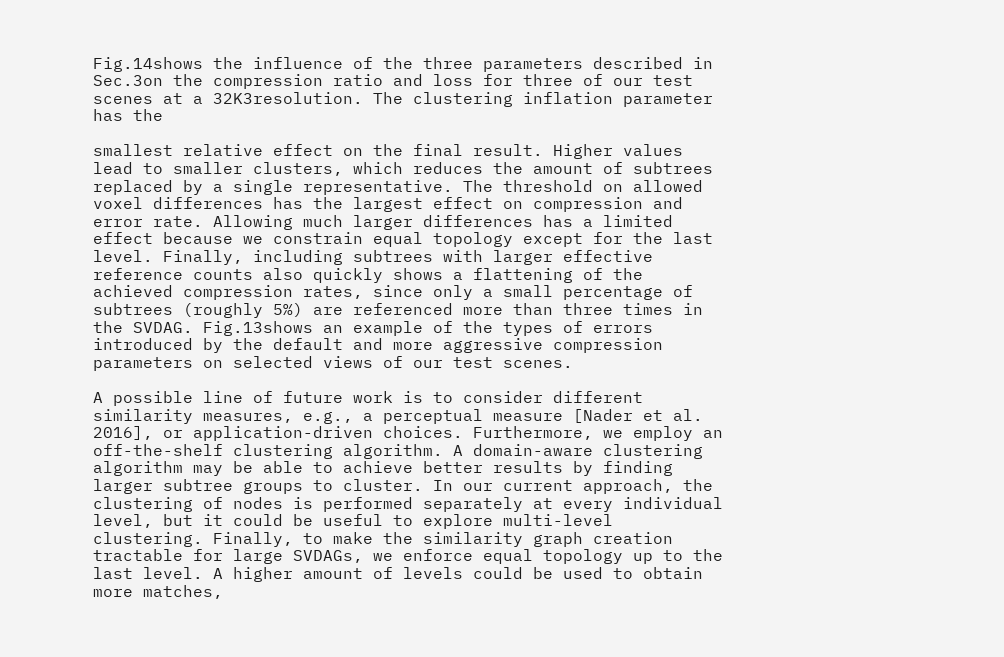Fig.14shows the influence of the three parameters described in Sec.3on the compression ratio and loss for three of our test scenes at a 32K3resolution. The clustering inflation parameter has the

smallest relative effect on the final result. Higher values lead to smaller clusters, which reduces the amount of subtrees replaced by a single representative. The threshold on allowed voxel differences has the largest effect on compression and error rate. Allowing much larger differences has a limited effect because we constrain equal topology except for the last level. Finally, including subtrees with larger effective reference counts also quickly shows a flattening of the achieved compression rates, since only a small percentage of subtrees (roughly 5%) are referenced more than three times in the SVDAG. Fig.13shows an example of the types of errors introduced by the default and more aggressive compression parameters on selected views of our test scenes.

A possible line of future work is to consider different similarity measures, e.g., a perceptual measure [Nader et al. 2016], or application-driven choices. Furthermore, we employ an off-the-shelf clustering algorithm. A domain-aware clustering algorithm may be able to achieve better results by finding larger subtree groups to cluster. In our current approach, the clustering of nodes is performed separately at every individual level, but it could be useful to explore multi-level clustering. Finally, to make the similarity graph creation tractable for large SVDAGs, we enforce equal topology up to the last level. A higher amount of levels could be used to obtain more matches,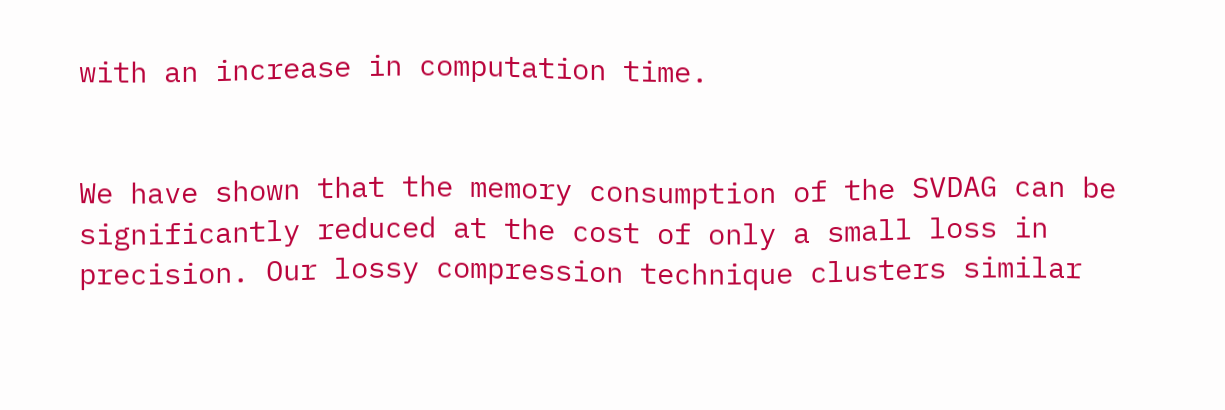with an increase in computation time.


We have shown that the memory consumption of the SVDAG can be significantly reduced at the cost of only a small loss in precision. Our lossy compression technique clusters similar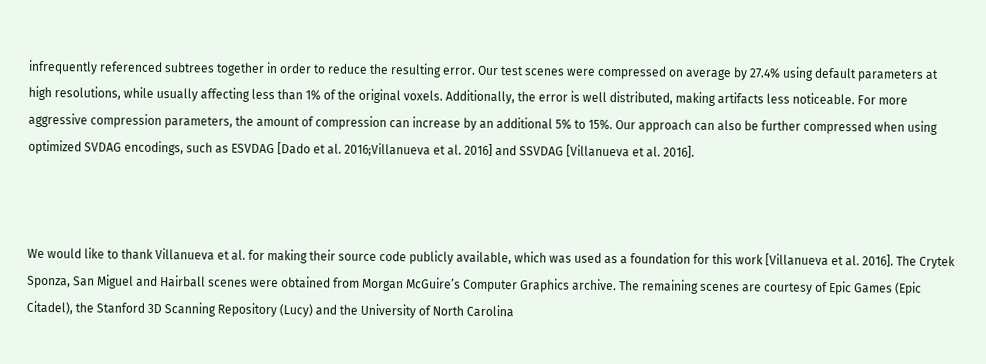infrequently referenced subtrees together in order to reduce the resulting error. Our test scenes were compressed on average by 27.4% using default parameters at high resolutions, while usually affecting less than 1% of the original voxels. Additionally, the error is well distributed, making artifacts less noticeable. For more aggressive compression parameters, the amount of compression can increase by an additional 5% to 15%. Our approach can also be further compressed when using optimized SVDAG encodings, such as ESVDAG [Dado et al. 2016;Villanueva et al. 2016] and SSVDAG [Villanueva et al. 2016].



We would like to thank Villanueva et al. for making their source code publicly available, which was used as a foundation for this work [Villanueva et al. 2016]. The Crytek Sponza, San Miguel and Hairball scenes were obtained from Morgan McGuire’s Computer Graphics archive. The remaining scenes are courtesy of Epic Games (Epic Citadel), the Stanford 3D Scanning Repository (Lucy) and the University of North Carolina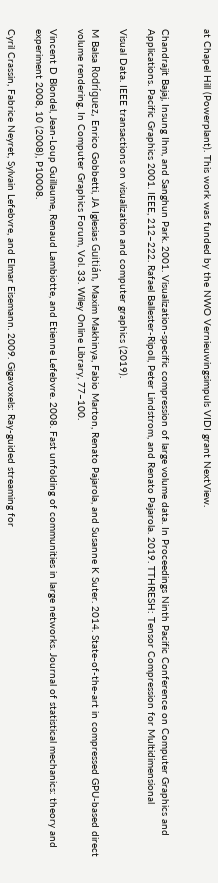at Chapel Hill (Powerplant). This work was funded by the NWO Vernieuwingsimpuls VIDI grant NextView.


Chandrajit Bajaj, Insung Ihm, and Sanghun Park. 2001. Visualization-specific compression of large volume data. In Proceedings Ninth Pacific Conference on Computer Graphics and Applications. Pacific Graphics 2001. IEEE, 212–222. Rafael Ballester-Ripoll, Peter Lindstrom, and Renato Pajarola. 2019. TTHRESH: Tensor Compression for Multidimensional

Visual Data. IEEE transactions on visualization and computer graphics (2019).

M Balsa Rodríguez, Enrico Gobbetti, JA Iglesias Guitián, Maxim Makhinya, Fabio Marton, Renato Pajarola, and Susanne K Suter. 2014. State-of-the-art in compressed GPU-based direct volume rendering. In Computer Graphics Forum, Vol. 33. Wiley Online Library, 77–100.

Vincent D Blondel, Jean-Loup Guillaume, Renaud Lambiotte, and Etienne Lefebvre. 2008. Fast unfolding of communities in large networks. Journal of statistical mechanics: theory and experiment 2008, 10 (2008), P10008.

Cyril Crassin, Fabrice Neyret, Sylvain Lefebvre, and Elmar Eisemann. 2009. Gigavoxels: Ray-guided streaming for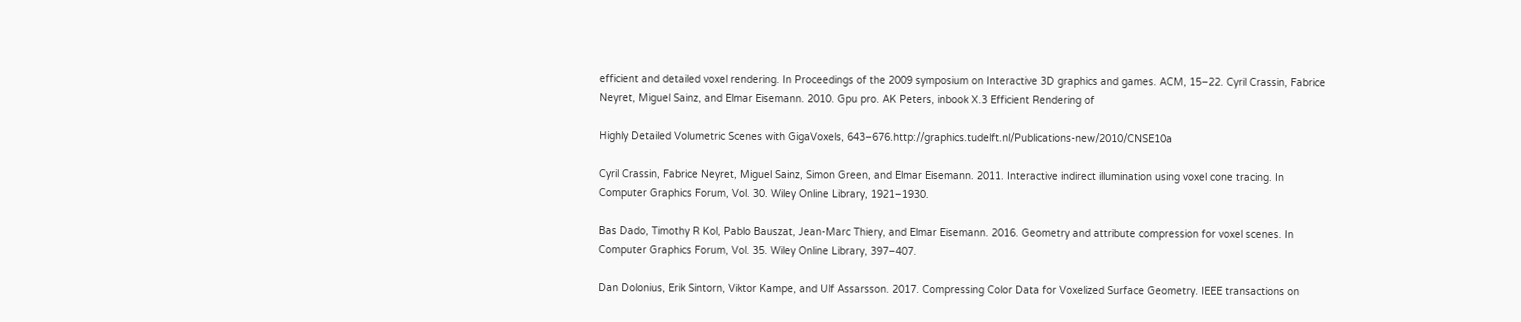efficient and detailed voxel rendering. In Proceedings of the 2009 symposium on Interactive 3D graphics and games. ACM, 15–22. Cyril Crassin, Fabrice Neyret, Miguel Sainz, and Elmar Eisemann. 2010. Gpu pro. AK Peters, inbook X.3 Efficient Rendering of

Highly Detailed Volumetric Scenes with GigaVoxels, 643–676.http://graphics.tudelft.nl/Publications-new/2010/CNSE10a

Cyril Crassin, Fabrice Neyret, Miguel Sainz, Simon Green, and Elmar Eisemann. 2011. Interactive indirect illumination using voxel cone tracing. In Computer Graphics Forum, Vol. 30. Wiley Online Library, 1921–1930.

Bas Dado, Timothy R Kol, Pablo Bauszat, Jean-Marc Thiery, and Elmar Eisemann. 2016. Geometry and attribute compression for voxel scenes. In Computer Graphics Forum, Vol. 35. Wiley Online Library, 397–407.

Dan Dolonius, Erik Sintorn, Viktor Kampe, and Ulf Assarsson. 2017. Compressing Color Data for Voxelized Surface Geometry. IEEE transactions on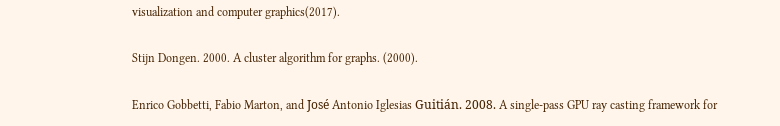visualization and computer graphics(2017).

Stijn Dongen. 2000. A cluster algorithm for graphs. (2000).

Enrico Gobbetti, Fabio Marton, and José Antonio Iglesias Guitián. 2008. A single-pass GPU ray casting framework for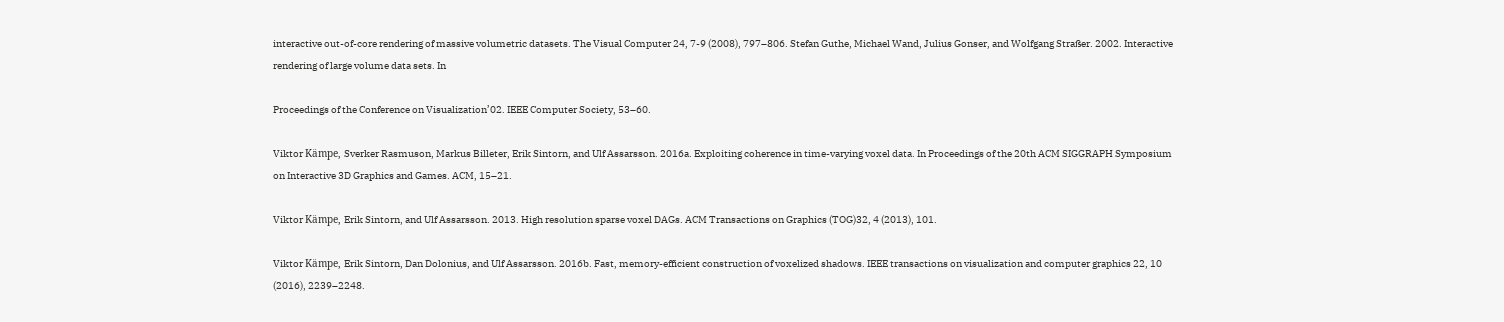interactive out-of-core rendering of massive volumetric datasets. The Visual Computer 24, 7-9 (2008), 797–806. Stefan Guthe, Michael Wand, Julius Gonser, and Wolfgang Straßer. 2002. Interactive rendering of large volume data sets. In

Proceedings of the Conference on Visualization’02. IEEE Computer Society, 53–60.

Viktor Kämpe, Sverker Rasmuson, Markus Billeter, Erik Sintorn, and Ulf Assarsson. 2016a. Exploiting coherence in time-varying voxel data. In Proceedings of the 20th ACM SIGGRAPH Symposium on Interactive 3D Graphics and Games. ACM, 15–21.

Viktor Kämpe, Erik Sintorn, and Ulf Assarsson. 2013. High resolution sparse voxel DAGs. ACM Transactions on Graphics (TOG)32, 4 (2013), 101.

Viktor Kämpe, Erik Sintorn, Dan Dolonius, and Ulf Assarsson. 2016b. Fast, memory-efficient construction of voxelized shadows. IEEE transactions on visualization and computer graphics 22, 10 (2016), 2239–2248.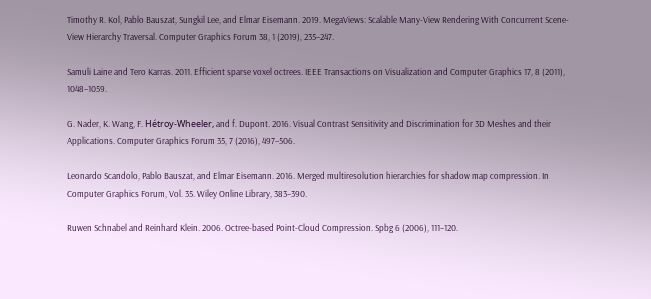Timothy R. Kol, Pablo Bauszat, Sungkil Lee, and Elmar Eisemann. 2019. MegaViews: Scalable Many-View Rendering With Concurrent Scene-View Hierarchy Traversal. Computer Graphics Forum 38, 1 (2019), 235–247.

Samuli Laine and Tero Karras. 2011. Efficient sparse voxel octrees. IEEE Transactions on Visualization and Computer Graphics 17, 8 (2011), 1048–1059.

G. Nader, K. Wang, F. Hétroy-Wheeler, and f. Dupont. 2016. Visual Contrast Sensitivity and Discrimination for 3D Meshes and their Applications. Computer Graphics Forum 35, 7 (2016), 497–506.

Leonardo Scandolo, Pablo Bauszat, and Elmar Eisemann. 2016. Merged multiresolution hierarchies for shadow map compression. In Computer Graphics Forum, Vol. 35. Wiley Online Library, 383–390.

Ruwen Schnabel and Reinhard Klein. 2006. Octree-based Point-Cloud Compression. Spbg 6 (2006), 111–120.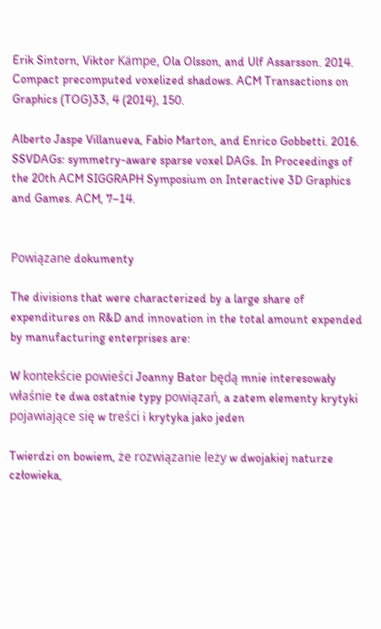Erik Sintorn, Viktor Kämpe, Ola Olsson, and Ulf Assarsson. 2014. Compact precomputed voxelized shadows. ACM Transactions on Graphics (TOG)33, 4 (2014), 150.

Alberto Jaspe Villanueva, Fabio Marton, and Enrico Gobbetti. 2016. SSVDAGs: symmetry-aware sparse voxel DAGs. In Proceedings of the 20th ACM SIGGRAPH Symposium on Interactive 3D Graphics and Games. ACM, 7–14.


Powiązane dokumenty

The divisions that were characterized by a large share of expenditures on R&D and innovation in the total amount expended by manufacturing enterprises are:

W kontekście powieści Joanny Bator będą mnie interesowały właśnie te dwa ostatnie typy powiązań, a zatem elementy krytyki pojawiające się w treści i krytyka jako jeden

Twierdzi on bowiem, że rozwiązanie leży w dwojakiej naturze człowieka,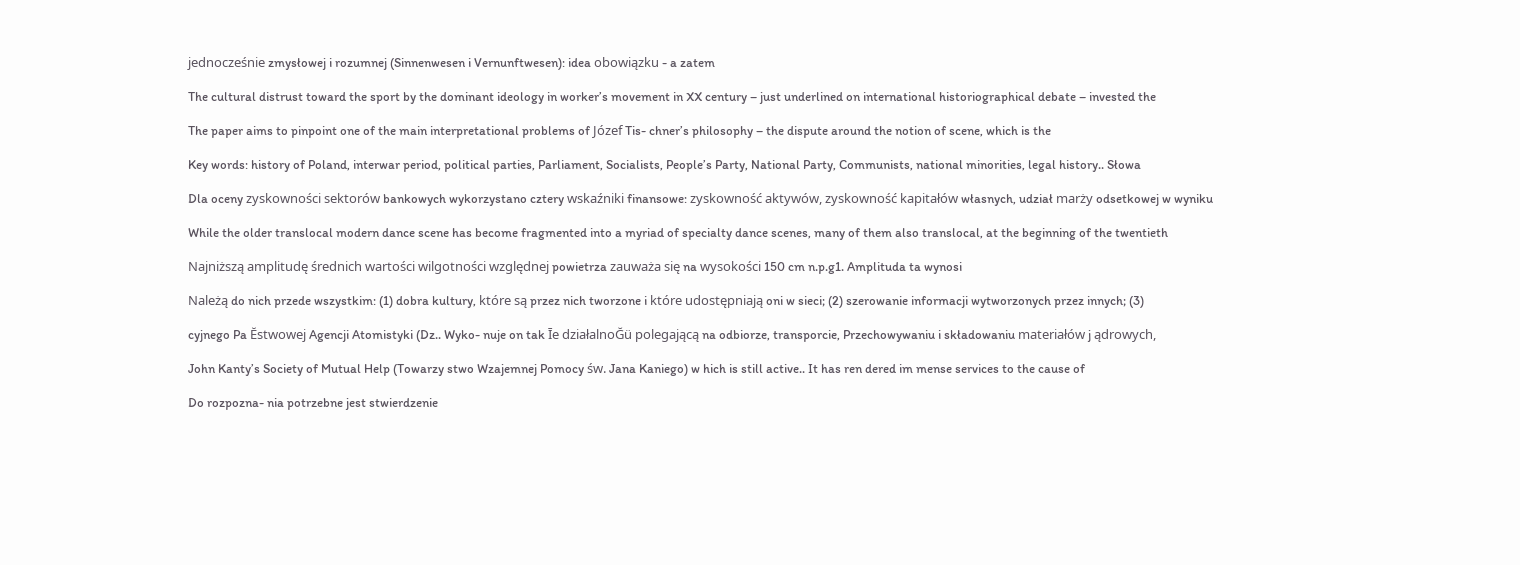jednocześnie zmysłowej i rozumnej (Sinnenwesen i Vernunftwesen): idea obowiązku - a zatem

The cultural distrust toward the sport by the dominant ideology in worker’s movement in XX century – just underlined on international historiographical debate – invested the

The paper aims to pinpoint one of the main interpretational problems of Józef Tis- chner’s philosophy – the dispute around the notion of scene, which is the

Key words: history of Poland, interwar period, political parties, Parliament, Socialists, People’s Party, National Party, Communists, national minorities, legal history.. Słowa

Dla oceny zyskowności sektorów bankowych wykorzystano cztery wskaźniki finansowe: zyskowność aktywów, zyskowność kapitałów własnych, udział marży odsetkowej w wyniku

While the older translocal modern dance scene has become fragmented into a myriad of specialty dance scenes, many of them also translocal, at the beginning of the twentieth

Najniższą amplitudę średnich wartości wilgotności względnej powietrza zauważa się na wysokości 150 cm n.p.g1. Amplituda ta wynosi

Należą do nich przede wszystkim: (1) dobra kultury, które są przez nich tworzone i które udostępniają oni w sieci; (2) szerowanie informacji wytworzonych przez innych; (3)

cyjnego Pa Ĕstwowej Agencji Atomistyki (Dz.. Wyko- nuje on tak Īe działalnoĞü polegającą na odbiorze, transporcie, Przechowywaniu i składowaniu materiałów j ądrowych,

John Kanty’s Society of Mutual Help (Towarzy stwo Wzajemnej Pomocy św. Jana Kaniego) w hich is still active.. It has ren dered im mense services to the cause of

Do rozpozna- nia potrzebne jest stwierdzenie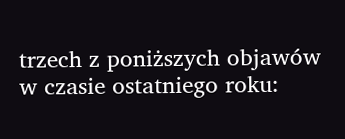trzech z poniższych objawów w czasie ostatniego roku: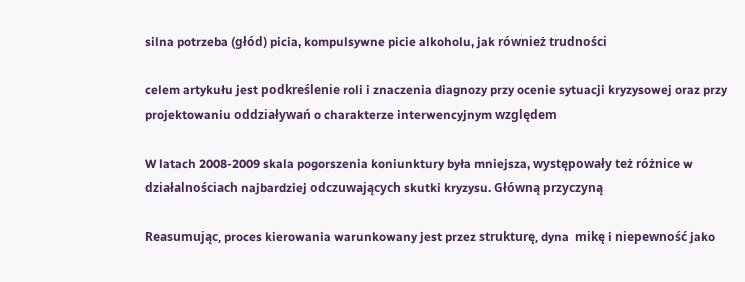silna potrzeba (głód) picia, kompulsywne picie alkoholu, jak również trudności

celem artykułu jest podkreślenie roli i znaczenia diagnozy przy ocenie sytuacji kryzysowej oraz przy projektowaniu oddziaływań o charakterze interwencyjnym względem

W latach 2008-2009 skala pogorszenia koniunktury była mniejsza, występowały też różnice w działalnościach najbardziej odczuwających skutki kryzysu. Główną przyczyną

Reasumując, proces kierowania warunkowany jest przez strukturę, dyna  mikę i niepewność jako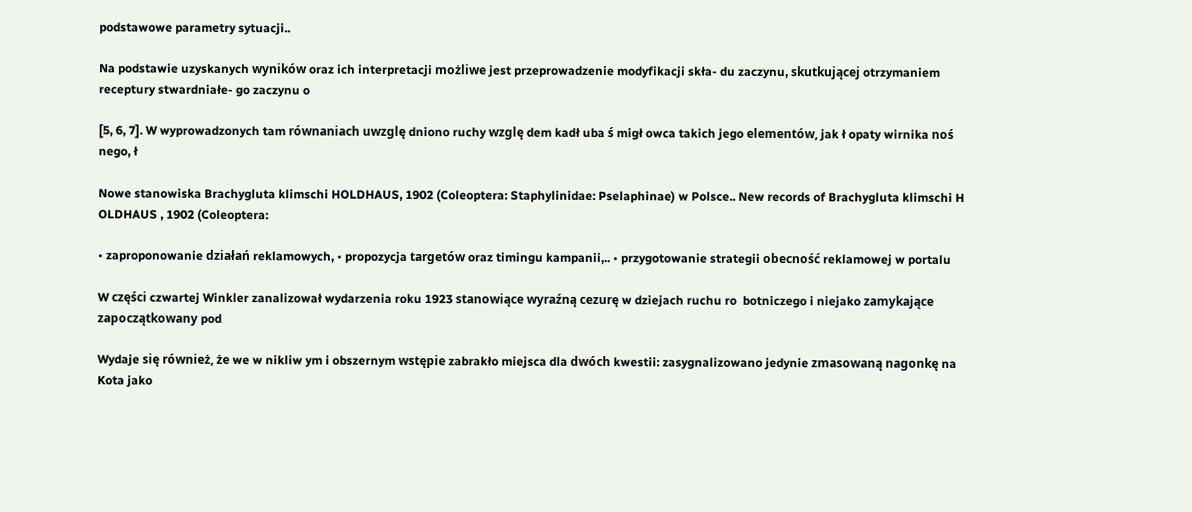podstawowe parametry sytuacji..

Na podstawie uzyskanych wyników oraz ich interpretacji możliwe jest przeprowadzenie modyfikacji skła- du zaczynu, skutkującej otrzymaniem receptury stwardniałe- go zaczynu o

[5, 6, 7]. W wyprowadzonych tam równaniach uwzglę dniono ruchy wzglę dem kadł uba ś migł owca takich jego elementów, jak ł opaty wirnika noś nego, ł

Nowe stanowiska Brachygluta klimschi HOLDHAUS, 1902 (Coleoptera: Staphylinidae: Pselaphinae) w Polsce.. New records of Brachygluta klimschi H OLDHAUS , 1902 (Coleoptera:

• zaproponowanie działań reklamowych, • propozycja targetów oraz timingu kampanii,.. • przygotowanie strategii obecność reklamowej w portalu

W części czwartej Winkler zanalizował wydarzenia roku 1923 stanowiące wyraźną cezurę w dziejach ruchu ro  botniczego i niejako zamykające zapoczątkowany pod

Wydaje się również, że we w nikliw ym i obszernym wstępie zabrakło miejsca dla dwóch kwestii: zasygnalizowano jedynie zmasowaną nagonkę na Kota jako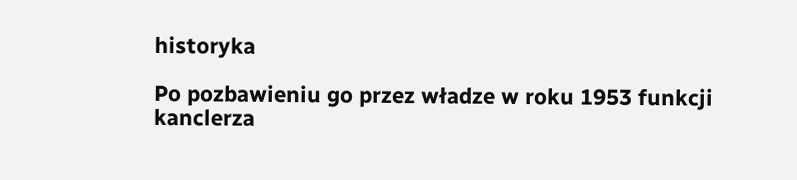historyka

Po pozbawieniu go przez władze w roku 1953 funkcji kanclerza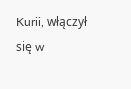Kurii, włączył się w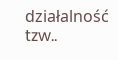działalność tzw..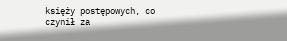księży postępowych, co czynił za